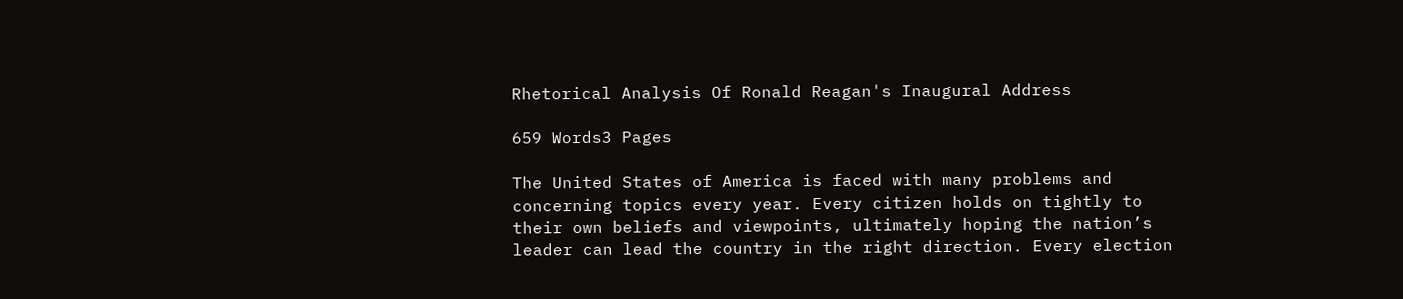Rhetorical Analysis Of Ronald Reagan's Inaugural Address

659 Words3 Pages

The United States of America is faced with many problems and concerning topics every year. Every citizen holds on tightly to their own beliefs and viewpoints, ultimately hoping the nation’s leader can lead the country in the right direction. Every election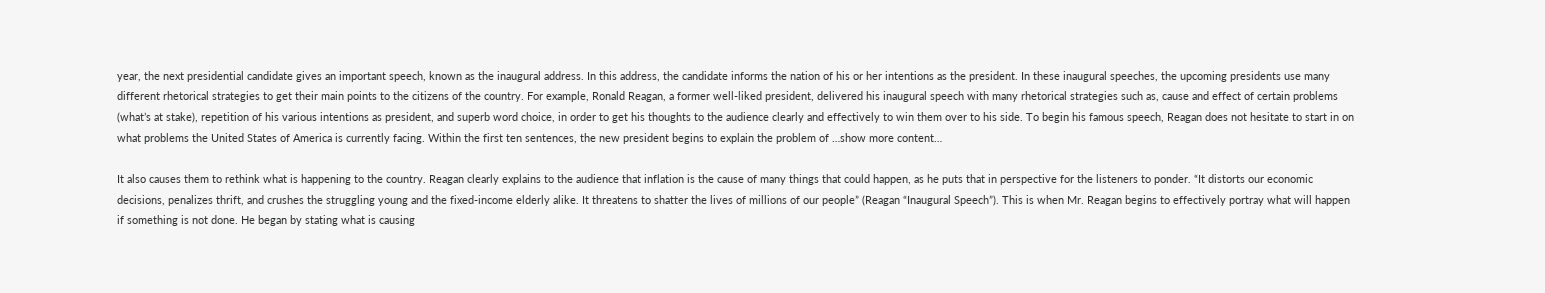year, the next presidential candidate gives an important speech, known as the inaugural address. In this address, the candidate informs the nation of his or her intentions as the president. In these inaugural speeches, the upcoming presidents use many different rhetorical strategies to get their main points to the citizens of the country. For example, Ronald Reagan, a former well-liked president, delivered his inaugural speech with many rhetorical strategies such as, cause and effect of certain problems (what’s at stake), repetition of his various intentions as president, and superb word choice, in order to get his thoughts to the audience clearly and effectively to win them over to his side. To begin his famous speech, Reagan does not hesitate to start in on what problems the United States of America is currently facing. Within the first ten sentences, the new president begins to explain the problem of …show more content…

It also causes them to rethink what is happening to the country. Reagan clearly explains to the audience that inflation is the cause of many things that could happen, as he puts that in perspective for the listeners to ponder. “It distorts our economic decisions, penalizes thrift, and crushes the struggling young and the fixed-income elderly alike. It threatens to shatter the lives of millions of our people” (Reagan “Inaugural Speech”). This is when Mr. Reagan begins to effectively portray what will happen if something is not done. He began by stating what is causing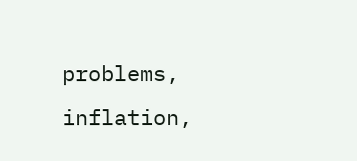problems, inflation,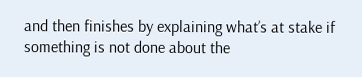and then finishes by explaining what’s at stake if something is not done about the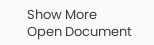Show More
Open Document